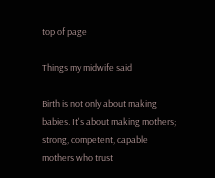top of page

Things my midwife said

Birth is not only about making babies. It's about making mothers; strong, competent, capable mothers who trust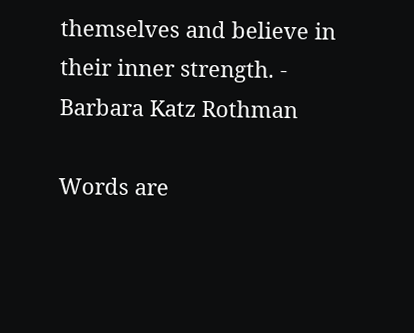themselves and believe in their inner strength. - Barbara Katz Rothman

Words are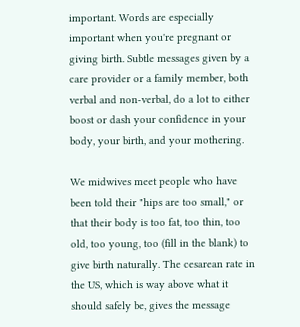important. Words are especially important when you're pregnant or giving birth. Subtle messages given by a care provider or a family member, both verbal and non-verbal, do a lot to either boost or dash your confidence in your body, your birth, and your mothering.

We midwives meet people who have been told their "hips are too small," or that their body is too fat, too thin, too old, too young, too (fill in the blank) to give birth naturally. The cesarean rate in the US, which is way above what it should safely be, gives the message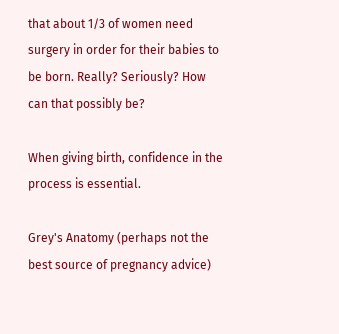that about 1/3 of women need surgery in order for their babies to be born. Really? Seriously? How can that possibly be?

When giving birth, confidence in the process is essential.

Grey's Anatomy (perhaps not the best source of pregnancy advice)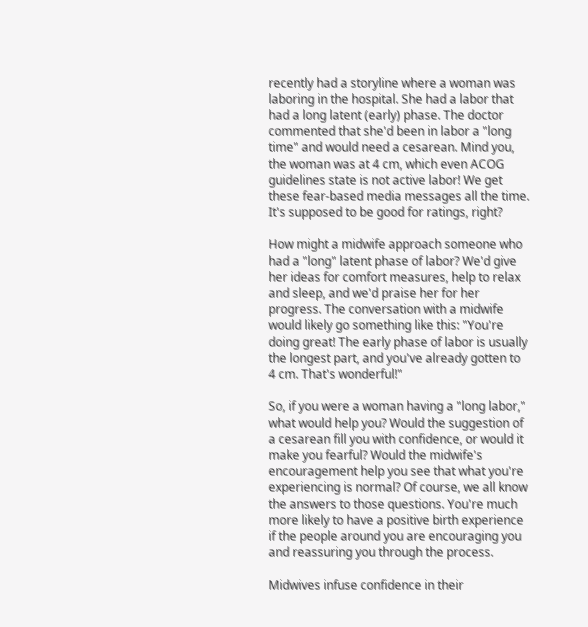recently had a storyline where a woman was laboring in the hospital. She had a labor that had a long latent (early) phase. The doctor commented that she'd been in labor a "long time" and would need a cesarean. Mind you, the woman was at 4 cm, which even ACOG guidelines state is not active labor! We get these fear-based media messages all the time. It's supposed to be good for ratings, right?

How might a midwife approach someone who had a "long" latent phase of labor? We'd give her ideas for comfort measures, help to relax and sleep, and we'd praise her for her progress. The conversation with a midwife would likely go something like this: "You're doing great! The early phase of labor is usually the longest part, and you've already gotten to 4 cm. That's wonderful!"

So, if you were a woman having a "long labor," what would help you? Would the suggestion of a cesarean fill you with confidence, or would it make you fearful? Would the midwife's encouragement help you see that what you're experiencing is normal? Of course, we all know the answers to those questions. You're much more likely to have a positive birth experience if the people around you are encouraging you and reassuring you through the process.

Midwives infuse confidence in their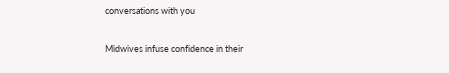conversations with you

Midwives infuse confidence in their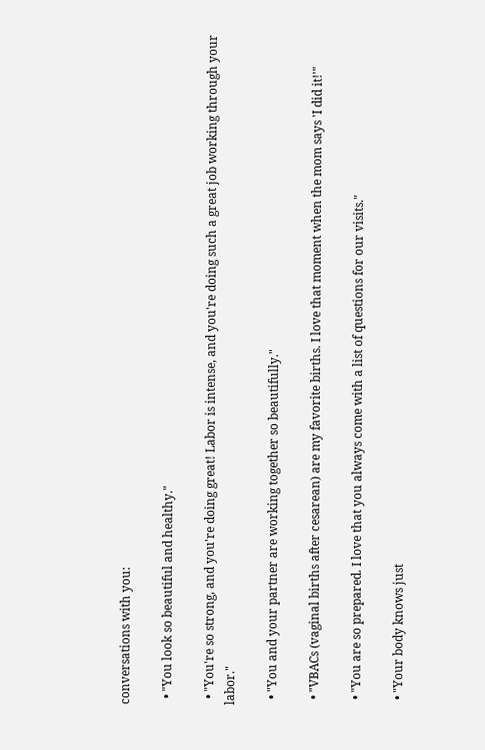conversations with you:

  • "You look so beautiful and healthy."

  • "You're so strong, and you're doing great! Labor is intense, and you're doing such a great job working through your labor."

  • "You and your partner are working together so beautifully."

  • "VBACs (vaginal births after cesarean) are my favorite births. I love that moment when the mom says 'I did it!'"

  • "You are so prepared. I love that you always come with a list of questions for our visits."

  • "Your body knows just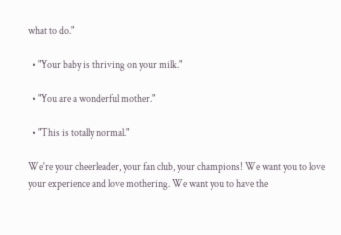what to do."

  • "Your baby is thriving on your milk."

  • "You are a wonderful mother."

  • "This is totally normal."

We're your cheerleader, your fan club, your champions! We want you to love your experience and love mothering. We want you to have the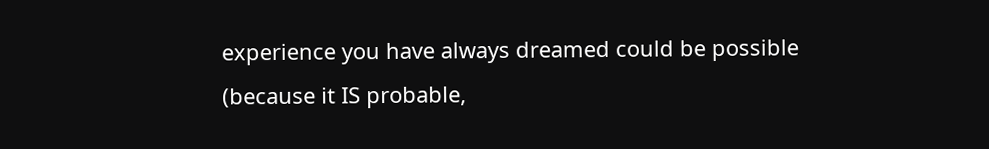experience you have always dreamed could be possible (because it IS probable,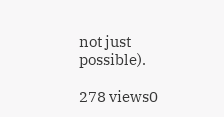not just possible).

278 views0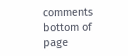comments
bottom of page